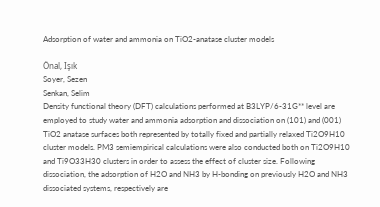Adsorption of water and ammonia on TiO2-anatase cluster models

Önal, Işık
Soyer, Sezen
Senkan, Selim
Density functional theory (DFT) calculations performed at B3LYP/6-31G** level are employed to study water and ammonia adsorption and dissociation on (101) and (001) TiO2 anatase surfaces both represented by totally fixed and partially relaxed Ti2O9H10 cluster models. PM3 semiempirical calculations were also conducted both on Ti2O9H10 and Ti9O33H30 clusters in order to assess the effect of cluster size. Following dissociation, the adsorption of H2O and NH3 by H-bonding on previously H2O and NH3 dissociated systems, respectively are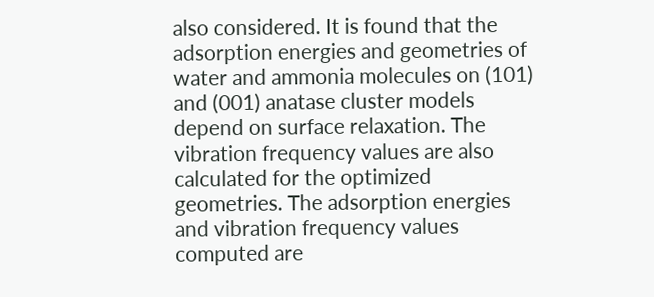also considered. It is found that the adsorption energies and geometries of water and ammonia molecules on (101) and (001) anatase cluster models depend on surface relaxation. The vibration frequency values are also calculated for the optimized geometries. The adsorption energies and vibration frequency values computed are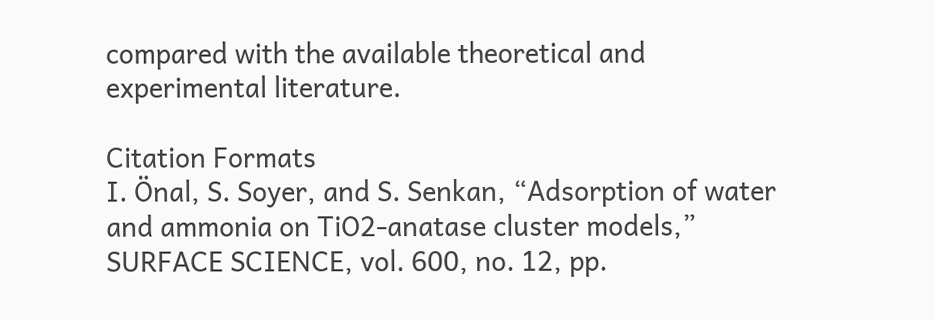compared with the available theoretical and experimental literature.

Citation Formats
I. Önal, S. Soyer, and S. Senkan, “Adsorption of water and ammonia on TiO2-anatase cluster models,” SURFACE SCIENCE, vol. 600, no. 12, pp.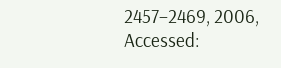2457–2469, 2006, Accessed: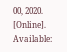00, 2020. [Online]. Available: